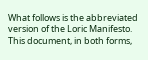What follows is the abbreviated version of the Loric Manifesto. This document, in both forms,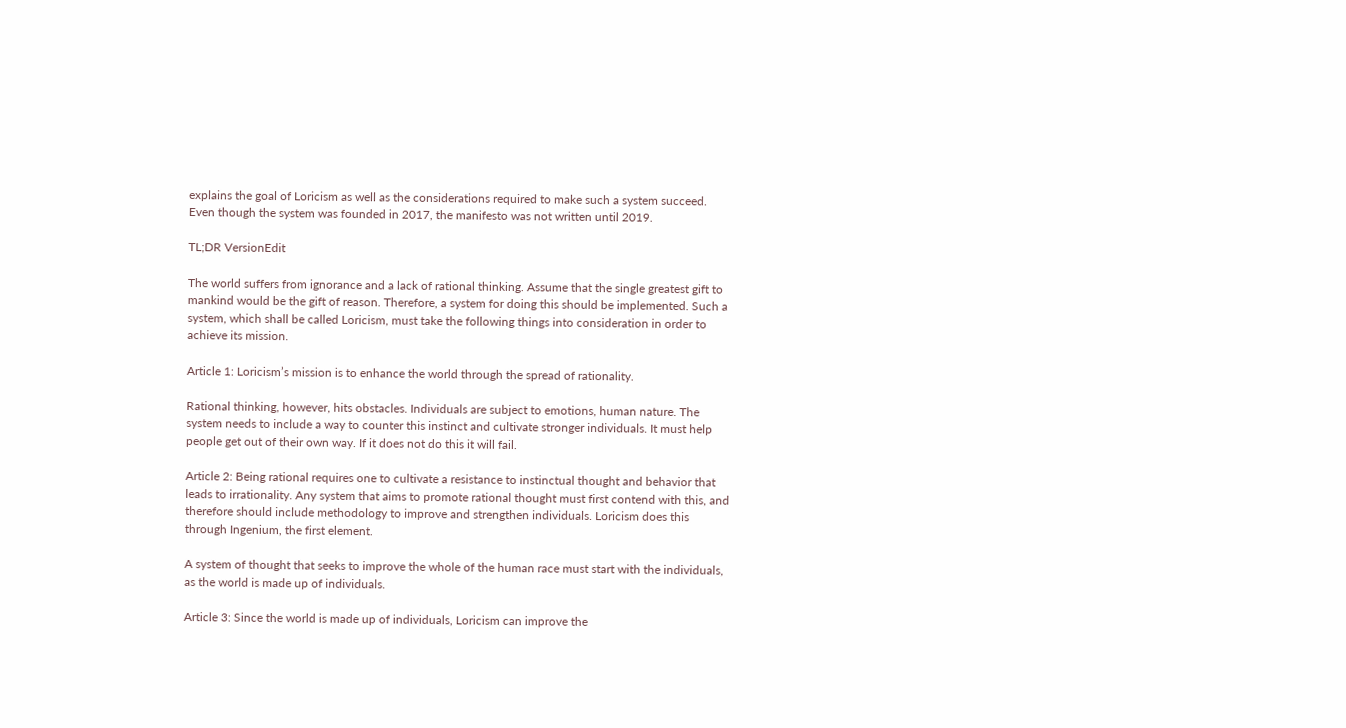explains the goal of Loricism as well as the considerations required to make such a system succeed. Even though the system was founded in 2017, the manifesto was not written until 2019.

TL;DR VersionEdit

The world suffers from ignorance and a lack of rational thinking. Assume that the single greatest gift to mankind would be the gift of reason. Therefore, a system for doing this should be implemented. Such a system, which shall be called Loricism, must take the following things into consideration in order to achieve its mission.

Article 1: Loricism’s mission is to enhance the world through the spread of rationality.

Rational thinking, however, hits obstacles. Individuals are subject to emotions, human nature. The system needs to include a way to counter this instinct and cultivate stronger individuals. It must help people get out of their own way. If it does not do this it will fail.

Article 2: Being rational requires one to cultivate a resistance to instinctual thought and behavior that leads to irrationality. Any system that aims to promote rational thought must first contend with this, and therefore should include methodology to improve and strengthen individuals. Loricism does this through Ingenium, the first element.

A system of thought that seeks to improve the whole of the human race must start with the individuals, as the world is made up of individuals.

Article 3: Since the world is made up of individuals, Loricism can improve the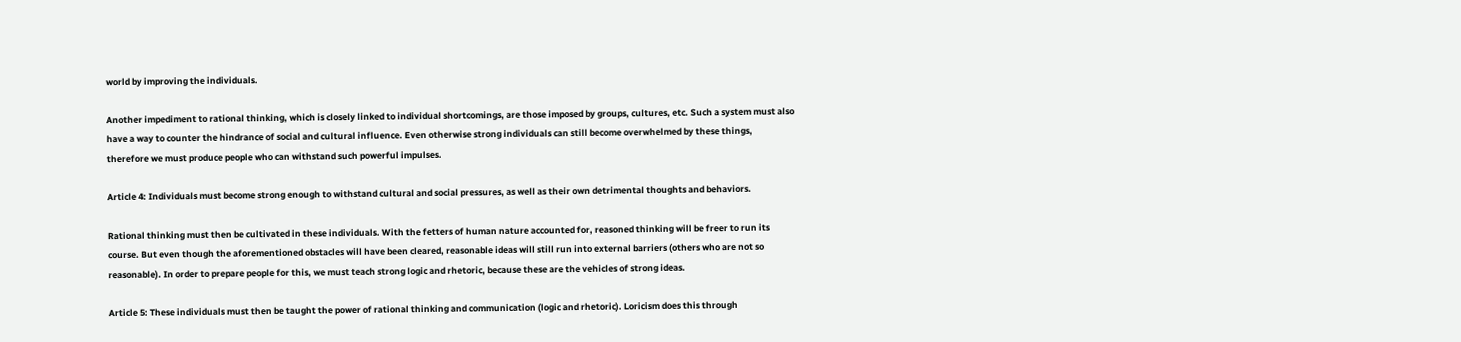world by improving the individuals.

Another impediment to rational thinking, which is closely linked to individual shortcomings, are those imposed by groups, cultures, etc. Such a system must also have a way to counter the hindrance of social and cultural influence. Even otherwise strong individuals can still become overwhelmed by these things, therefore we must produce people who can withstand such powerful impulses.

Article 4: Individuals must become strong enough to withstand cultural and social pressures, as well as their own detrimental thoughts and behaviors.

Rational thinking must then be cultivated in these individuals. With the fetters of human nature accounted for, reasoned thinking will be freer to run its course. But even though the aforementioned obstacles will have been cleared, reasonable ideas will still run into external barriers (others who are not so reasonable). In order to prepare people for this, we must teach strong logic and rhetoric, because these are the vehicles of strong ideas.

Article 5: These individuals must then be taught the power of rational thinking and communication (logic and rhetoric). Loricism does this through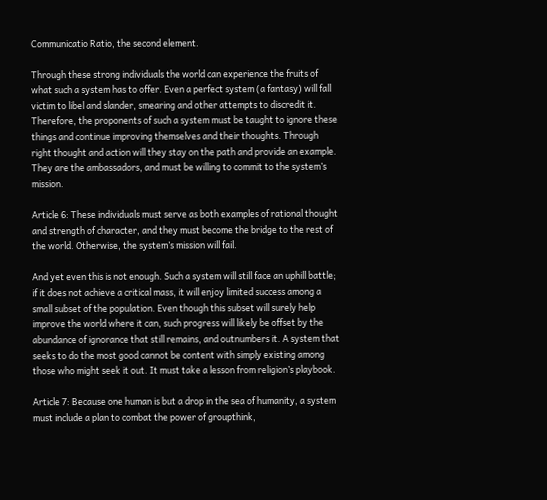Communicatio Ratio, the second element.

Through these strong individuals the world can experience the fruits of what such a system has to offer. Even a perfect system (a fantasy) will fall victim to libel and slander, smearing and other attempts to discredit it. Therefore, the proponents of such a system must be taught to ignore these things and continue improving themselves and their thoughts. Through right thought and action will they stay on the path and provide an example. They are the ambassadors, and must be willing to commit to the system’s mission.

Article 6: These individuals must serve as both examples of rational thought and strength of character, and they must become the bridge to the rest of the world. Otherwise, the system’s mission will fail.

And yet even this is not enough. Such a system will still face an uphill battle; if it does not achieve a critical mass, it will enjoy limited success among a small subset of the population. Even though this subset will surely help improve the world where it can, such progress will likely be offset by the abundance of ignorance that still remains, and outnumbers it. A system that seeks to do the most good cannot be content with simply existing among those who might seek it out. It must take a lesson from religion’s playbook.

Article 7: Because one human is but a drop in the sea of humanity, a system must include a plan to combat the power of groupthink,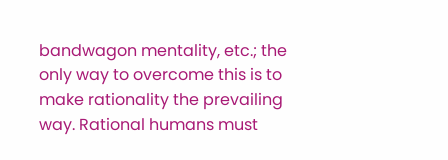bandwagon mentality, etc.; the only way to overcome this is to make rationality the prevailing way. Rational humans must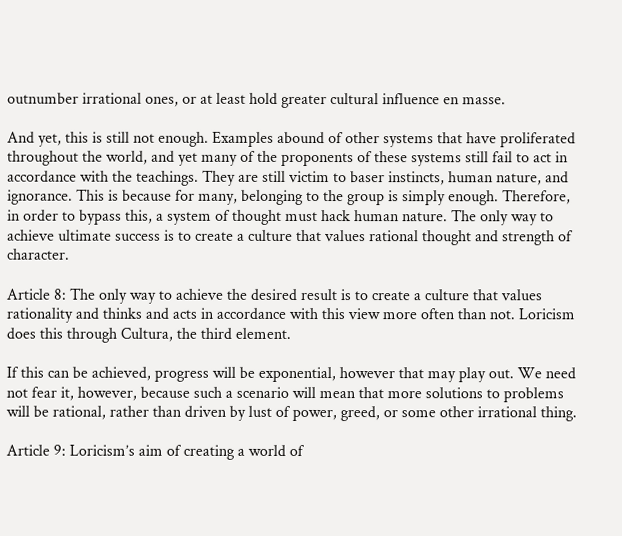outnumber irrational ones, or at least hold greater cultural influence en masse.

And yet, this is still not enough. Examples abound of other systems that have proliferated throughout the world, and yet many of the proponents of these systems still fail to act in accordance with the teachings. They are still victim to baser instincts, human nature, and ignorance. This is because for many, belonging to the group is simply enough. Therefore, in order to bypass this, a system of thought must hack human nature. The only way to achieve ultimate success is to create a culture that values rational thought and strength of character.

Article 8: The only way to achieve the desired result is to create a culture that values rationality and thinks and acts in accordance with this view more often than not. Loricism does this through Cultura, the third element.

If this can be achieved, progress will be exponential, however that may play out. We need not fear it, however, because such a scenario will mean that more solutions to problems will be rational, rather than driven by lust of power, greed, or some other irrational thing.

Article 9: Loricism’s aim of creating a world of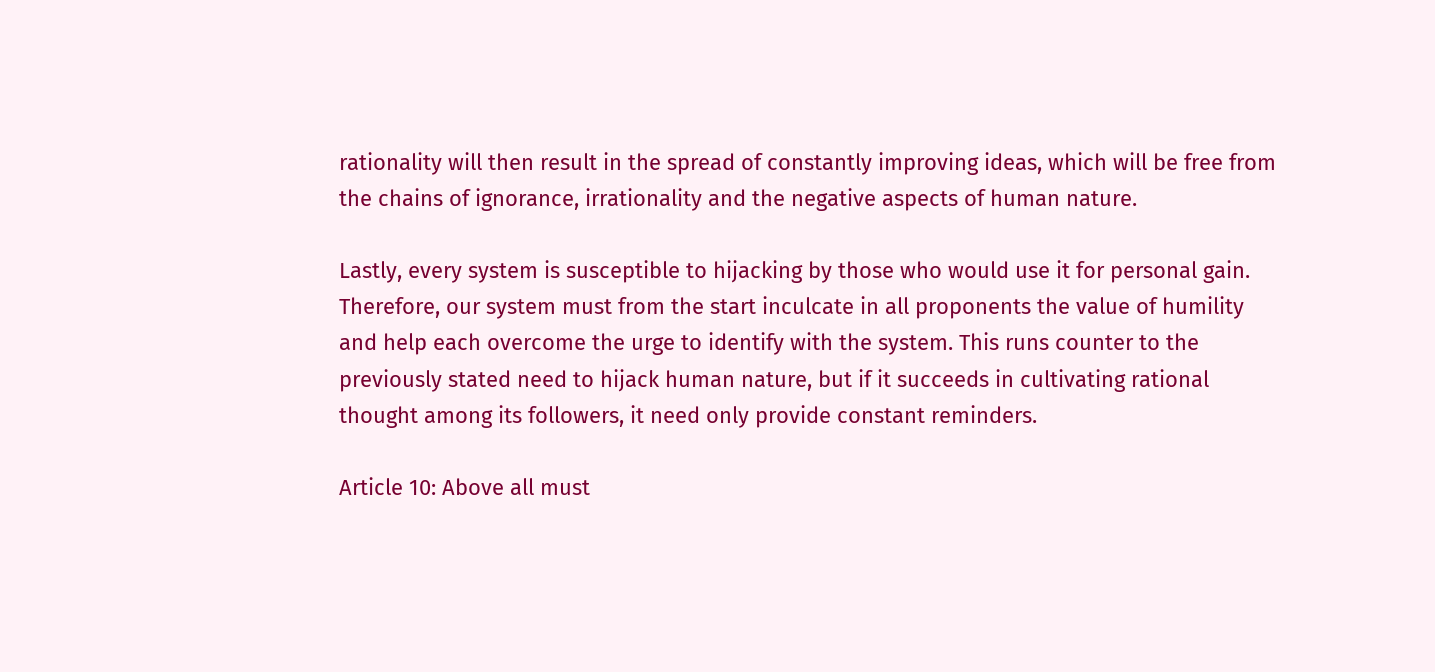rationality will then result in the spread of constantly improving ideas, which will be free from the chains of ignorance, irrationality and the negative aspects of human nature.

Lastly, every system is susceptible to hijacking by those who would use it for personal gain. Therefore, our system must from the start inculcate in all proponents the value of humility and help each overcome the urge to identify with the system. This runs counter to the previously stated need to hijack human nature, but if it succeeds in cultivating rational thought among its followers, it need only provide constant reminders.

Article 10: Above all must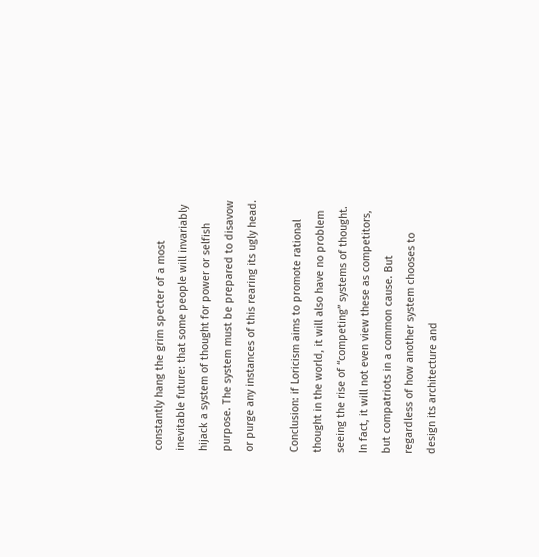constantly hang the grim specter of a most inevitable future: that some people will invariably hijack a system of thought for power or selfish purpose. The system must be prepared to disavow or purge any instances of this rearing its ugly head.

Conclusion: if Loricism aims to promote rational thought in the world, it will also have no problem seeing the rise of “competing” systems of thought. In fact, it will not even view these as competitors, but compatriots in a common cause. But regardless of how another system chooses to design its architecture and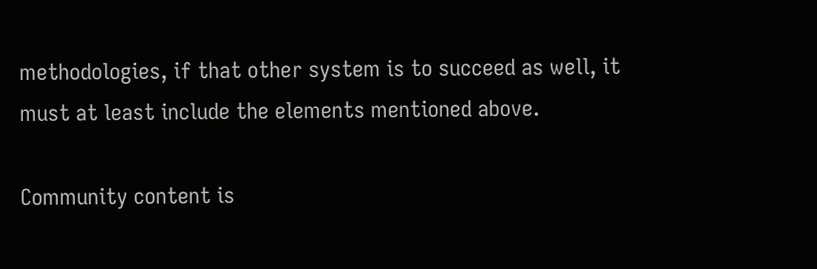methodologies, if that other system is to succeed as well, it must at least include the elements mentioned above.

Community content is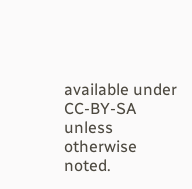available under CC-BY-SA unless otherwise noted.